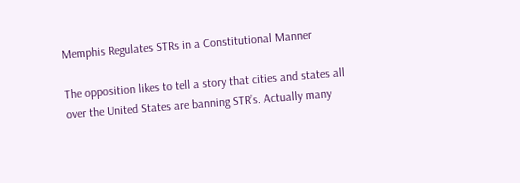Memphis Regulates STRs in a Constitutional Manner

The opposition likes to tell a story that cities and states all over the United States are banning STR’s. Actually many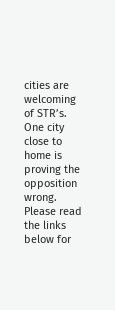cities are welcoming of STR’s. One city close to home is proving the opposition wrong. Please read the links below for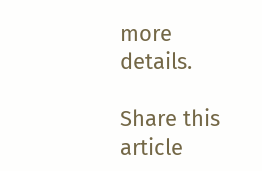more details.

Share this article